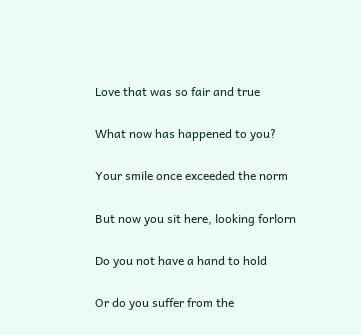Love that was so fair and true

What now has happened to you?

Your smile once exceeded the norm

But now you sit here, looking forlorn

Do you not have a hand to hold

Or do you suffer from the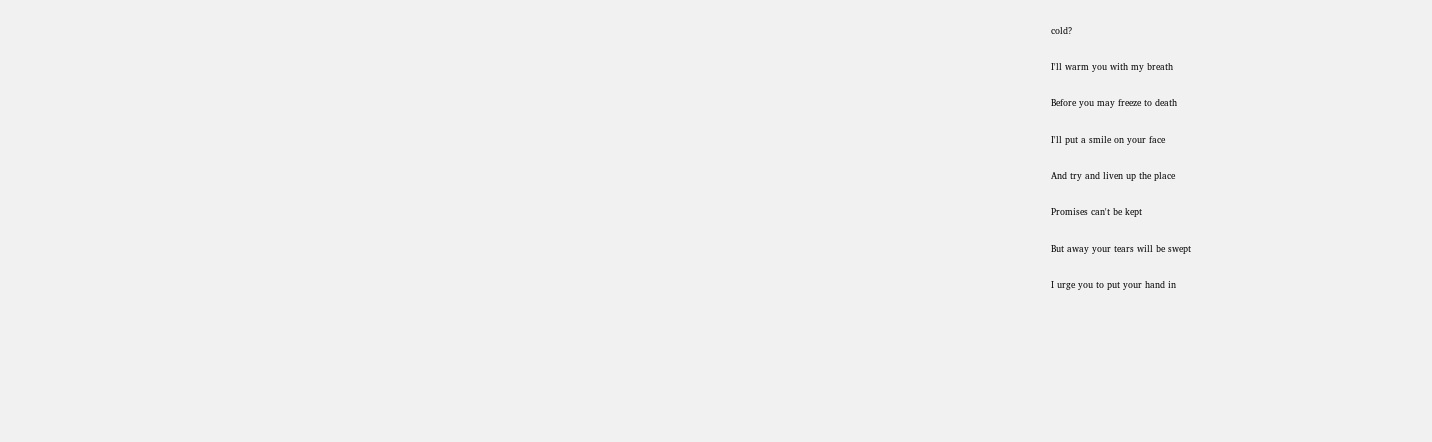cold?

I'll warm you with my breath

Before you may freeze to death

I'll put a smile on your face

And try and liven up the place

Promises can't be kept

But away your tears will be swept

I urge you to put your hand in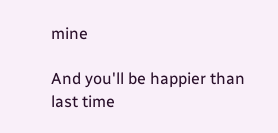mine

And you'll be happier than last time